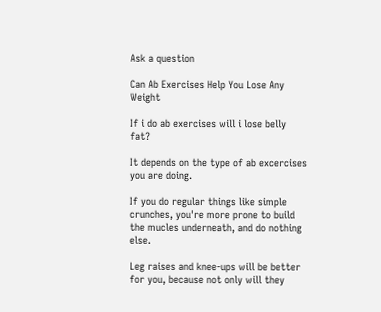Ask a question

Can Ab Exercises Help You Lose Any Weight

If i do ab exercises will i lose belly fat?

It depends on the type of ab excercises you are doing.

If you do regular things like simple crunches, you're more prone to build the mucles underneath, and do nothing else.

Leg raises and knee-ups will be better for you, because not only will they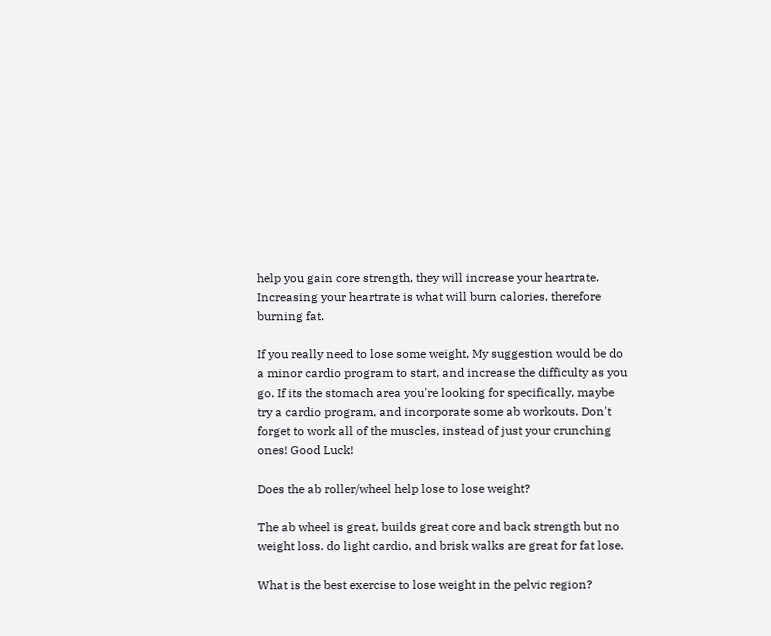help you gain core strength, they will increase your heartrate. Increasing your heartrate is what will burn calories, therefore burning fat.

If you really need to lose some weight, My suggestion would be do a minor cardio program to start, and increase the difficulty as you go. If its the stomach area you're looking for specifically, maybe try a cardio program, and incorporate some ab workouts. Don't forget to work all of the muscles, instead of just your crunching ones! Good Luck!

Does the ab roller/wheel help lose to lose weight?

The ab wheel is great, builds great core and back strength but no weight loss. do light cardio, and brisk walks are great for fat lose.

What is the best exercise to lose weight in the pelvic region?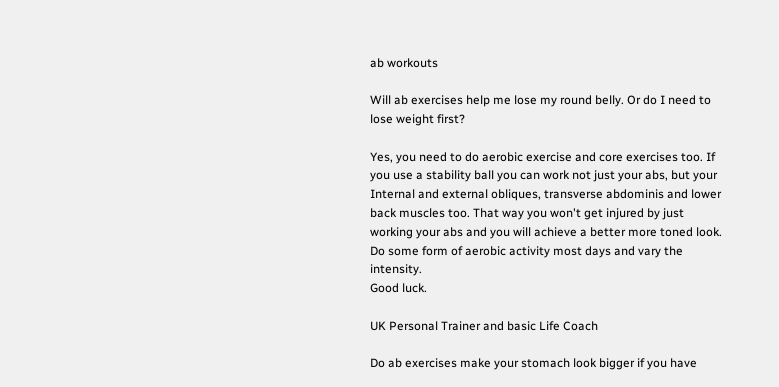ab workouts

Will ab exercises help me lose my round belly. Or do I need to lose weight first?

Yes, you need to do aerobic exercise and core exercises too. If you use a stability ball you can work not just your abs, but your Internal and external obliques, transverse abdominis and lower back muscles too. That way you won't get injured by just working your abs and you will achieve a better more toned look. Do some form of aerobic activity most days and vary the intensity.
Good luck.

UK Personal Trainer and basic Life Coach

Do ab exercises make your stomach look bigger if you have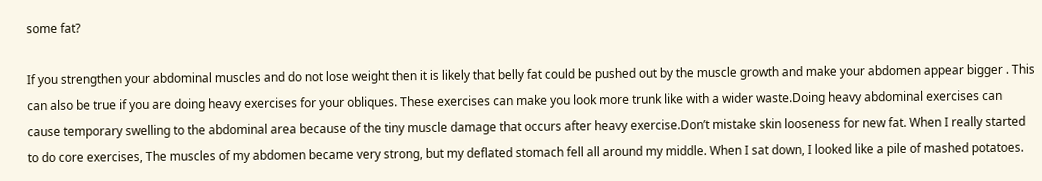some fat?

If you strengthen your abdominal muscles and do not lose weight then it is likely that belly fat could be pushed out by the muscle growth and make your abdomen appear bigger . This can also be true if you are doing heavy exercises for your obliques. These exercises can make you look more trunk like with a wider waste.Doing heavy abdominal exercises can cause temporary swelling to the abdominal area because of the tiny muscle damage that occurs after heavy exercise.Don’t mistake skin looseness for new fat. When I really started to do core exercises, The muscles of my abdomen became very strong, but my deflated stomach fell all around my middle. When I sat down, I looked like a pile of mashed potatoes.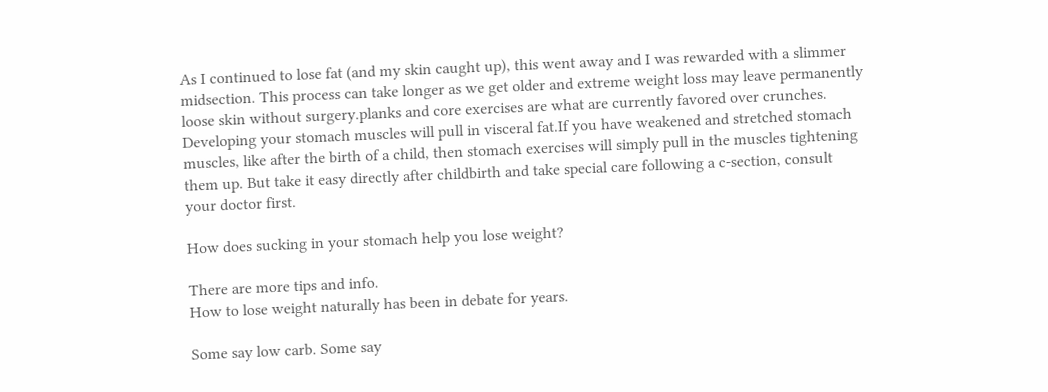As I continued to lose fat (and my skin caught up), this went away and I was rewarded with a slimmer midsection. This process can take longer as we get older and extreme weight loss may leave permanently loose skin without surgery.planks and core exercises are what are currently favored over crunches. Developing your stomach muscles will pull in visceral fat.If you have weakened and stretched stomach muscles, like after the birth of a child, then stomach exercises will simply pull in the muscles tightening them up. But take it easy directly after childbirth and take special care following a c-section, consult your doctor first.

How does sucking in your stomach help you lose weight?

There are more tips and info.
How to lose weight naturally has been in debate for years.

Some say low carb. Some say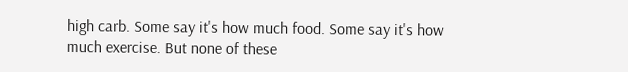high carb. Some say it's how much food. Some say it's how much exercise. But none of these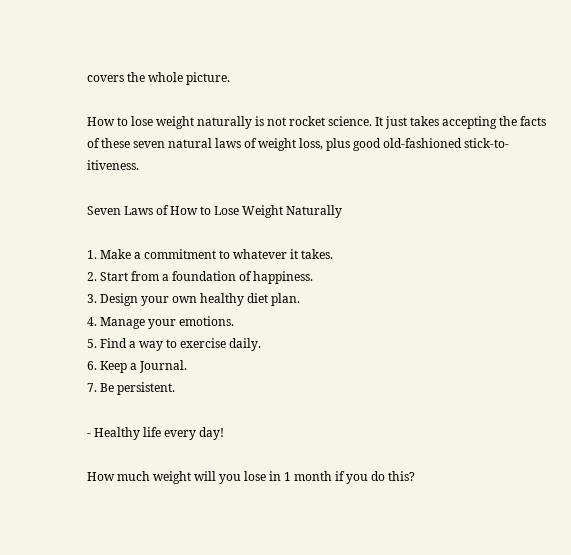covers the whole picture.

How to lose weight naturally is not rocket science. It just takes accepting the facts of these seven natural laws of weight loss, plus good old-fashioned stick-to-itiveness.

Seven Laws of How to Lose Weight Naturally

1. Make a commitment to whatever it takes.
2. Start from a foundation of happiness.
3. Design your own healthy diet plan.
4. Manage your emotions.
5. Find a way to exercise daily.
6. Keep a Journal.
7. Be persistent.

- Healthy life every day!

How much weight will you lose in 1 month if you do this?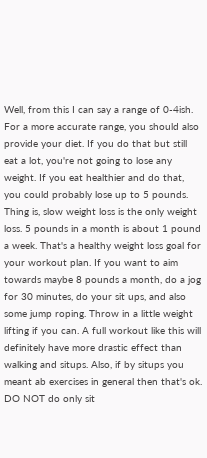Well, from this I can say a range of 0-4ish. For a more accurate range, you should also provide your diet. If you do that but still eat a lot, you're not going to lose any weight. If you eat healthier and do that, you could probably lose up to 5 pounds. Thing is, slow weight loss is the only weight loss. 5 pounds in a month is about 1 pound a week. That's a healthy weight loss goal for your workout plan. If you want to aim towards maybe 8 pounds a month, do a jog for 30 minutes, do your sit ups, and also some jump roping. Throw in a little weight lifting if you can. A full workout like this will definitely have more drastic effect than walking and situps. Also, if by situps you meant ab exercises in general then that's ok. DO NOT do only sit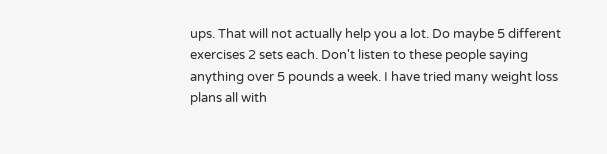ups. That will not actually help you a lot. Do maybe 5 different exercises 2 sets each. Don't listen to these people saying anything over 5 pounds a week. I have tried many weight loss plans all with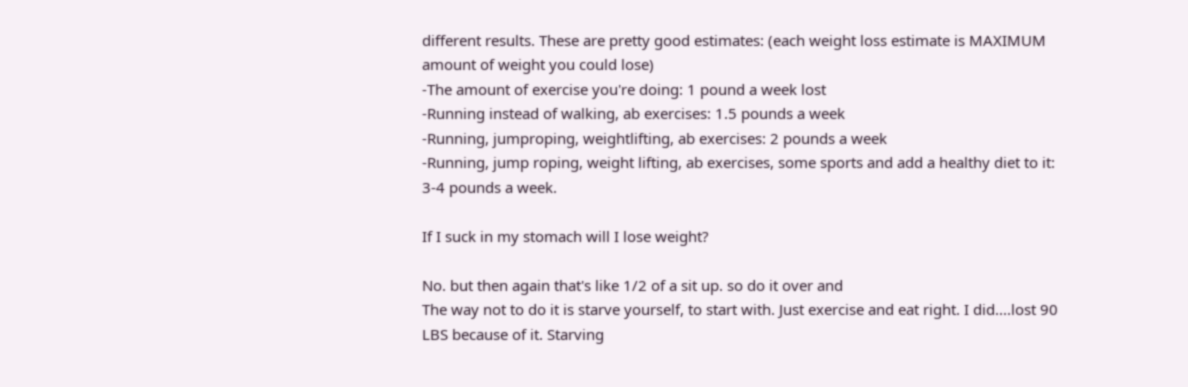different results. These are pretty good estimates: (each weight loss estimate is MAXIMUM amount of weight you could lose)
-The amount of exercise you're doing: 1 pound a week lost
-Running instead of walking, ab exercises: 1.5 pounds a week
-Running, jumproping, weightlifting, ab exercises: 2 pounds a week
-Running, jump roping, weight lifting, ab exercises, some sports and add a healthy diet to it: 3-4 pounds a week.

If I suck in my stomach will I lose weight?

No. but then again that's like 1/2 of a sit up. so do it over and
The way not to do it is starve yourself, to start with. Just exercise and eat right. I did....lost 90 LBS because of it. Starving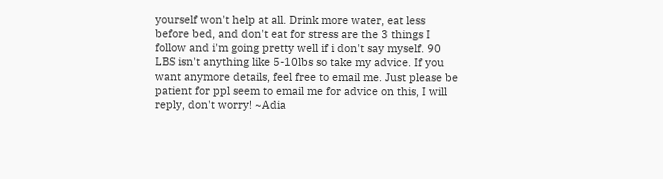yourself won't help at all. Drink more water, eat less before bed, and don't eat for stress are the 3 things I follow and i'm going pretty well if i don't say myself. 90 LBS isn't anything like 5-10lbs so take my advice. If you want anymore details, feel free to email me. Just please be patient for ppl seem to email me for advice on this, I will reply, don't worry! ~Adia